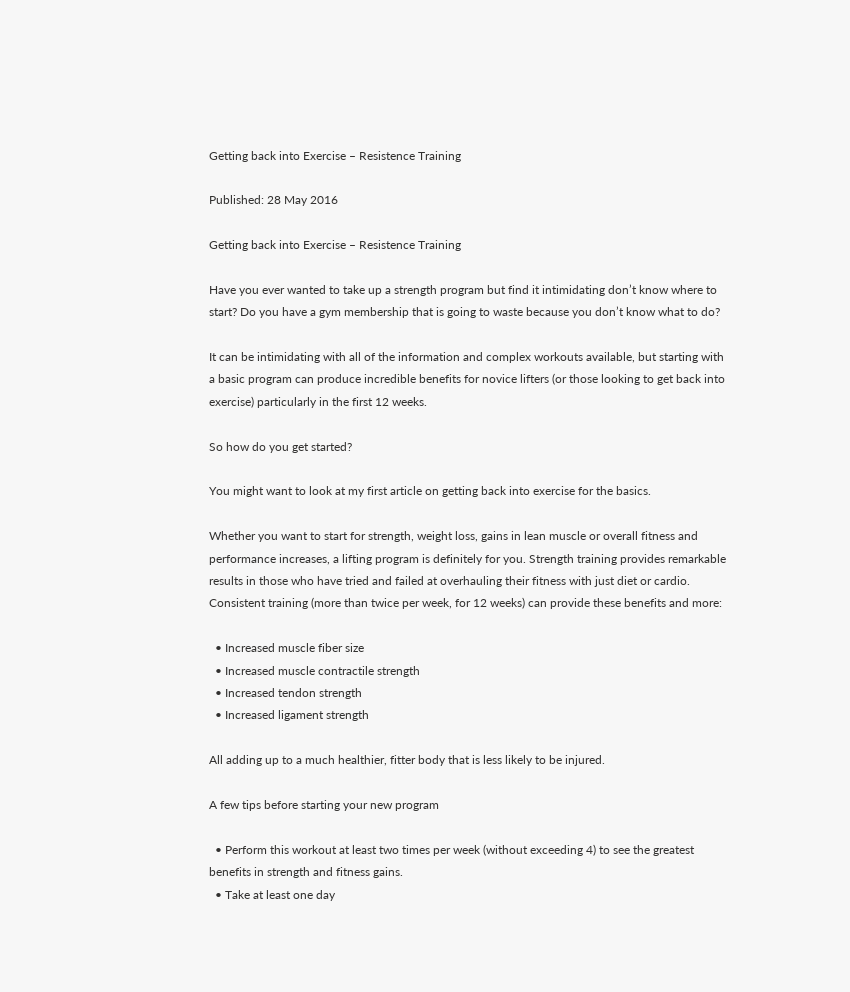Getting back into Exercise – Resistence Training

Published: 28 May 2016

Getting back into Exercise – Resistence Training

Have you ever wanted to take up a strength program but find it intimidating don’t know where to start? Do you have a gym membership that is going to waste because you don’t know what to do?

It can be intimidating with all of the information and complex workouts available, but starting with a basic program can produce incredible benefits for novice lifters (or those looking to get back into exercise) particularly in the first 12 weeks.

So how do you get started?

You might want to look at my first article on getting back into exercise for the basics.

Whether you want to start for strength, weight loss, gains in lean muscle or overall fitness and performance increases, a lifting program is definitely for you. Strength training provides remarkable results in those who have tried and failed at overhauling their fitness with just diet or cardio. Consistent training (more than twice per week, for 12 weeks) can provide these benefits and more:

  • Increased muscle fiber size
  • Increased muscle contractile strength
  • Increased tendon strength
  • Increased ligament strength

All adding up to a much healthier, fitter body that is less likely to be injured.

A few tips before starting your new program

  • Perform this workout at least two times per week (without exceeding 4) to see the greatest benefits in strength and fitness gains.
  • Take at least one day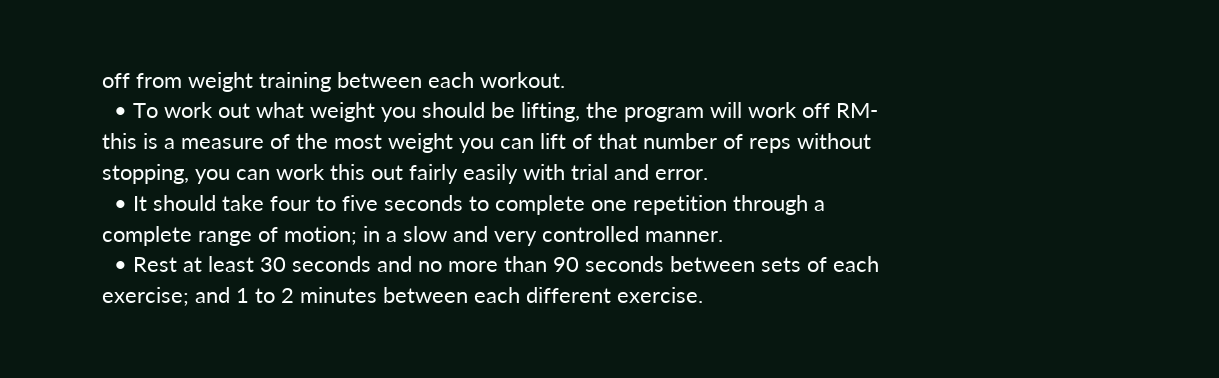off from weight training between each workout.
  • To work out what weight you should be lifting, the program will work off RM- this is a measure of the most weight you can lift of that number of reps without stopping, you can work this out fairly easily with trial and error.
  • It should take four to five seconds to complete one repetition through a complete range of motion; in a slow and very controlled manner.
  • Rest at least 30 seconds and no more than 90 seconds between sets of each exercise; and 1 to 2 minutes between each different exercise.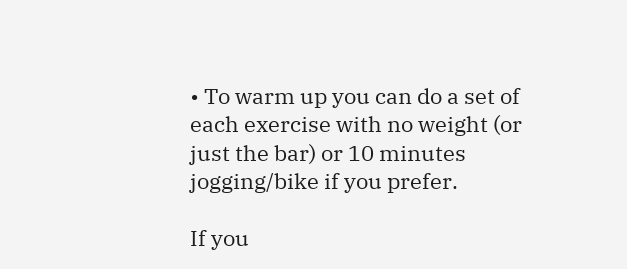• To warm up you can do a set of each exercise with no weight (or just the bar) or 10 minutes jogging/bike if you prefer.

If you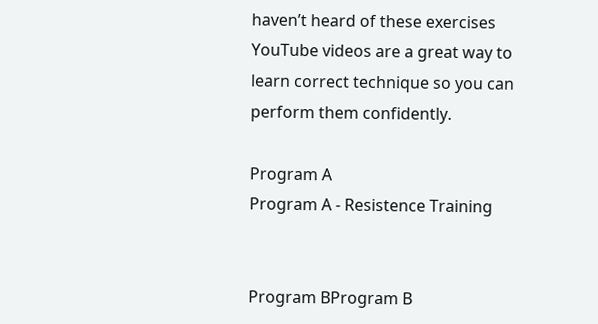haven’t heard of these exercises YouTube videos are a great way to learn correct technique so you can perform them confidently.

Program A
Program A - Resistence Training


Program BProgram B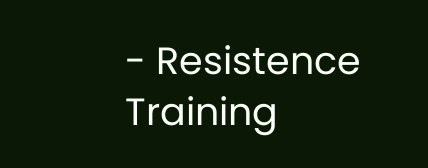- Resistence Training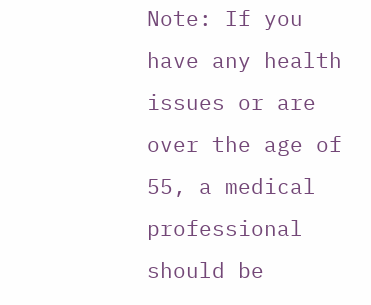Note: If you have any health issues or are over the age of 55, a medical professional should be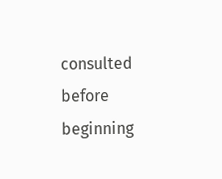consulted before beginning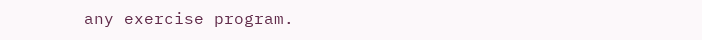any exercise program.